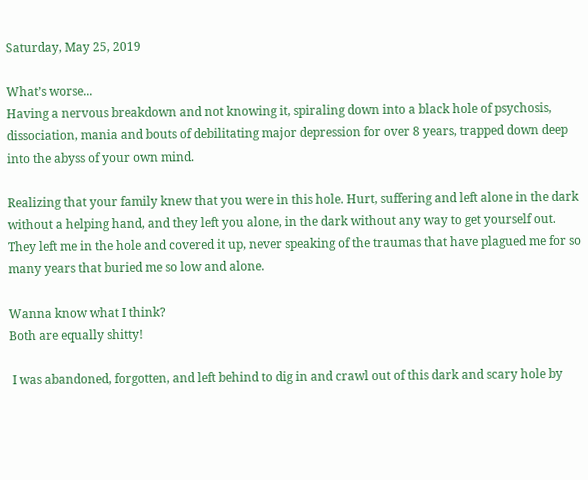Saturday, May 25, 2019

What’s worse...
Having a nervous breakdown and not knowing it, spiraling down into a black hole of psychosis, dissociation, mania and bouts of debilitating major depression for over 8 years, trapped down deep into the abyss of your own mind.

Realizing that your family knew that you were in this hole. Hurt, suffering and left alone in the dark without a helping hand, and they left you alone, in the dark without any way to get yourself out. They left me in the hole and covered it up, never speaking of the traumas that have plagued me for so many years that buried me so low and alone.

Wanna know what I think?
Both are equally shitty!

 I was abandoned, forgotten, and left behind to dig in and crawl out of this dark and scary hole by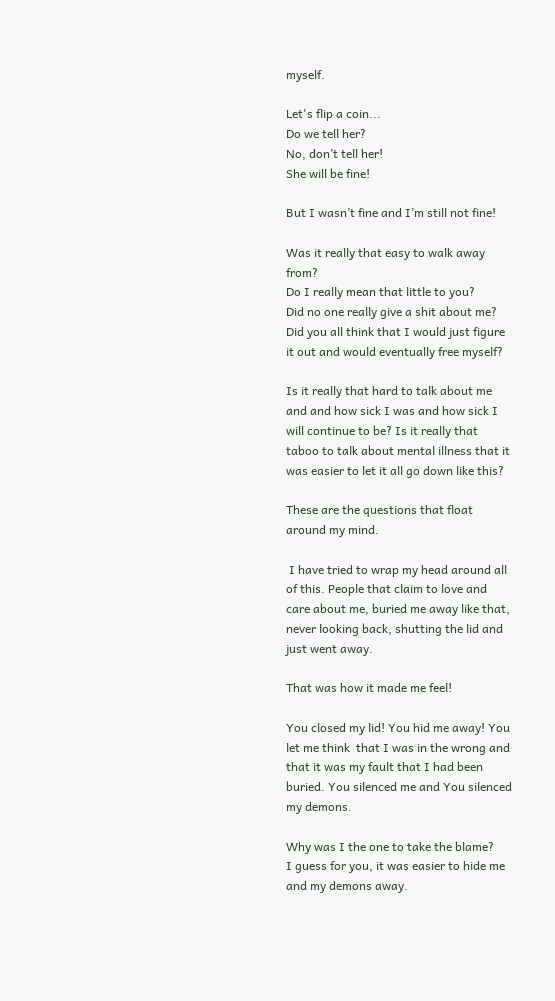myself.

Let's flip a coin...
Do we tell her?
No, don’t tell her!
She will be fine!

But I wasn’t fine and I’m still not fine!

Was it really that easy to walk away from?
Do I really mean that little to you?
Did no one really give a shit about me?
Did you all think that I would just figure it out and would eventually free myself?

Is it really that hard to talk about me and and how sick I was and how sick I will continue to be? Is it really that taboo to talk about mental illness that it was easier to let it all go down like this?

These are the questions that float around my mind.

 I have tried to wrap my head around all of this. People that claim to love and care about me, buried me away like that, never looking back, shutting the lid and just went away.

That was how it made me feel!

You closed my lid! You hid me away! You let me think  that I was in the wrong and that it was my fault that I had been buried. You silenced me and You silenced my demons.

Why was I the one to take the blame?
I guess for you, it was easier to hide me and my demons away.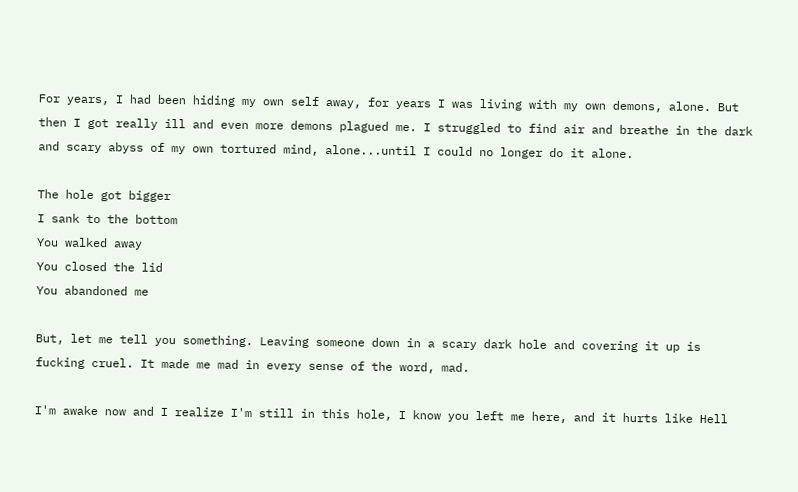For years, I had been hiding my own self away, for years I was living with my own demons, alone. But then I got really ill and even more demons plagued me. I struggled to find air and breathe in the dark and scary abyss of my own tortured mind, alone...until I could no longer do it alone.

The hole got bigger
I sank to the bottom
You walked away
You closed the lid
You abandoned me

But, let me tell you something. Leaving someone down in a scary dark hole and covering it up is fucking cruel. It made me mad in every sense of the word, mad.

I'm awake now and I realize I'm still in this hole, I know you left me here, and it hurts like Hell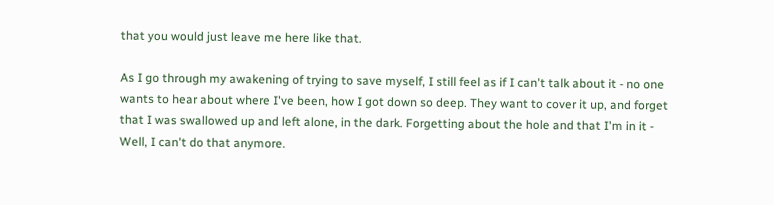that you would just leave me here like that.

As I go through my awakening of trying to save myself, I still feel as if I can't talk about it - no one wants to hear about where I've been, how I got down so deep. They want to cover it up, and forget that I was swallowed up and left alone, in the dark. Forgetting about the hole and that I'm in it - Well, I can't do that anymore.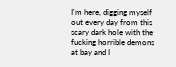I'm here, digging myself out every day from this scary dark hole with the fucking horrible demons at bay and I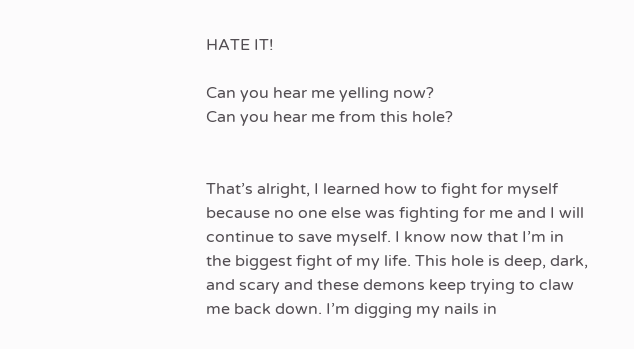HATE IT!

Can you hear me yelling now?
Can you hear me from this hole?


That’s alright, I learned how to fight for myself because no one else was fighting for me and I will continue to save myself. I know now that I’m in the biggest fight of my life. This hole is deep, dark, and scary and these demons keep trying to claw me back down. I’m digging my nails in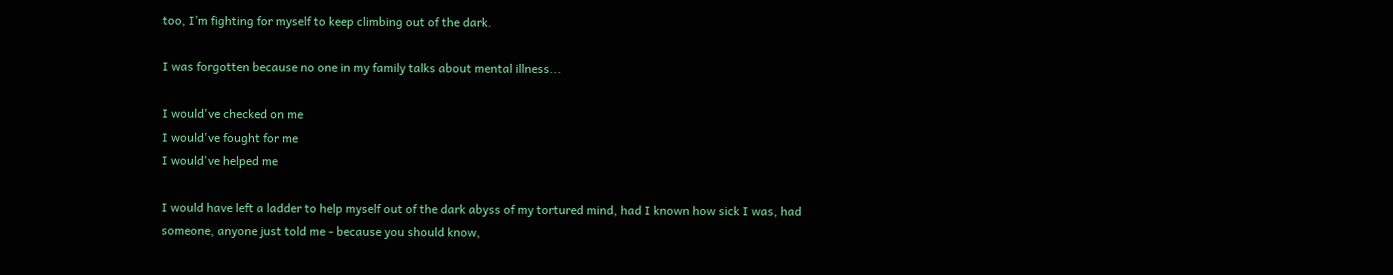too, I’m fighting for myself to keep climbing out of the dark.

I was forgotten because no one in my family talks about mental illness...

I would've checked on me
I would've fought for me
I would've helped me

I would have left a ladder to help myself out of the dark abyss of my tortured mind, had I known how sick I was, had someone, anyone just told me - because you should know,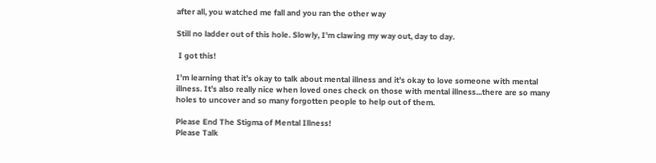after all, you watched me fall and you ran the other way

Still no ladder out of this hole. Slowly, I'm clawing my way out, day to day.

 I got this!

I’m learning that it’s okay to talk about mental illness and it’s okay to love someone with mental illness. It’s also really nice when loved ones check on those with mental illness...there are so many holes to uncover and so many forgotten people to help out of them.

Please End The Stigma of Mental Illness!
Please Talk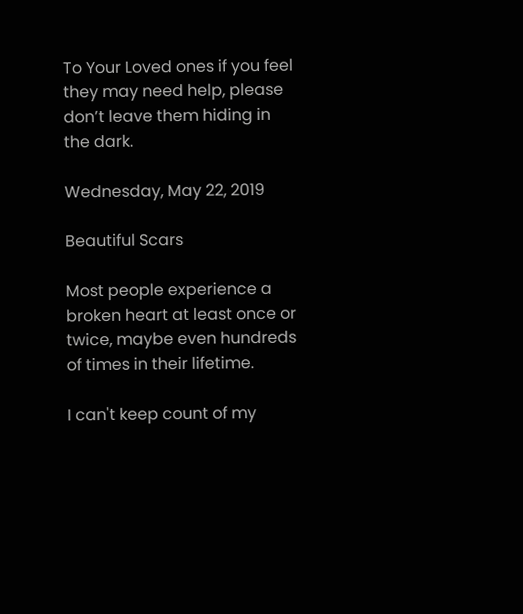To Your Loved ones if you feel they may need help, please don’t leave them hiding in the dark.

Wednesday, May 22, 2019

Beautiful Scars

Most people experience a broken heart at least once or twice, maybe even hundreds of times in their lifetime.

I can't keep count of my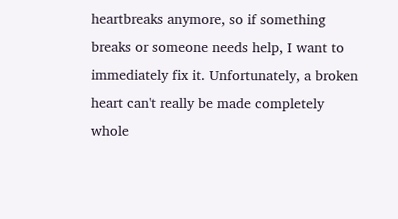heartbreaks anymore, so if something breaks or someone needs help, I want to immediately fix it. Unfortunately, a broken heart can't really be made completely whole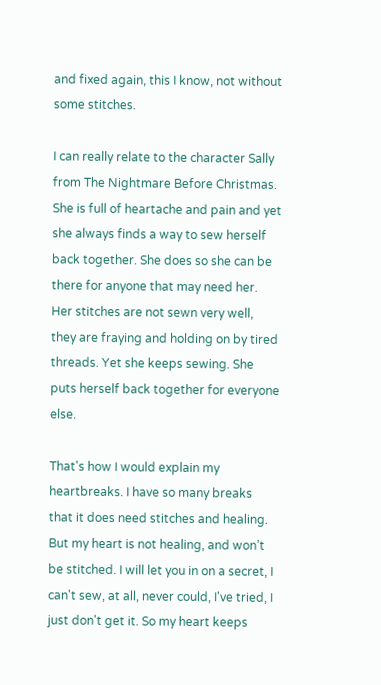and fixed again, this I know, not without some stitches.

I can really relate to the character Sally from The Nightmare Before Christmas. She is full of heartache and pain and yet she always finds a way to sew herself back together. She does so she can be there for anyone that may need her. Her stitches are not sewn very well, they are fraying and holding on by tired threads. Yet she keeps sewing. She puts herself back together for everyone else.

That's how I would explain my heartbreaks. I have so many breaks that it does need stitches and healing. But my heart is not healing, and won’t be stitched. I will let you in on a secret, I can't sew, at all, never could, I've tried, I just don't get it. So my heart keeps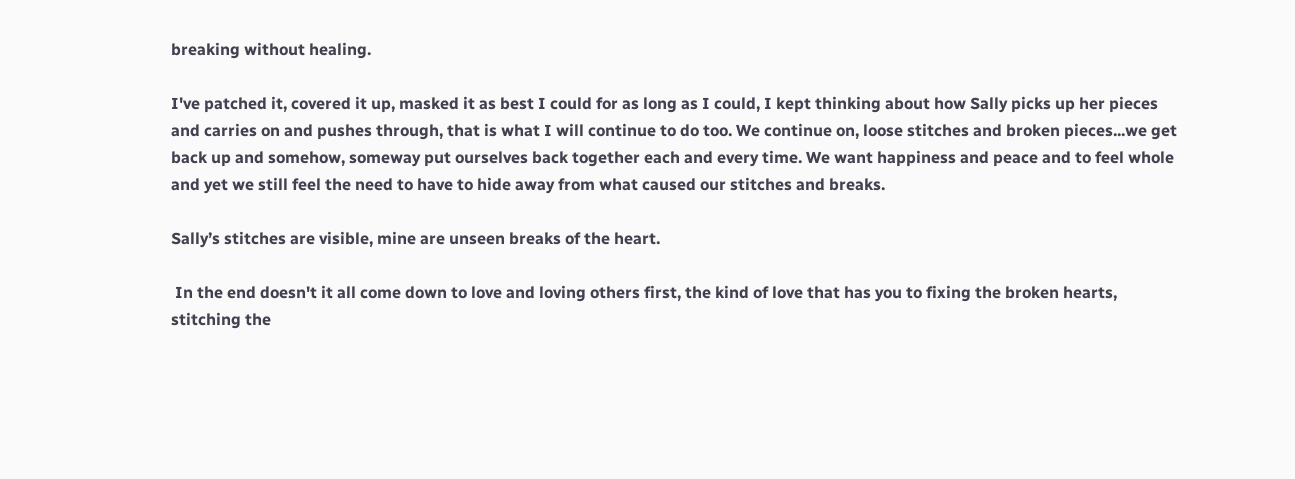breaking without healing.

I've patched it, covered it up, masked it as best I could for as long as I could, I kept thinking about how Sally picks up her pieces and carries on and pushes through, that is what I will continue to do too. We continue on, loose stitches and broken pieces...we get back up and somehow, someway put ourselves back together each and every time. We want happiness and peace and to feel whole and yet we still feel the need to have to hide away from what caused our stitches and breaks.

Sally’s stitches are visible, mine are unseen breaks of the heart.

 In the end doesn't it all come down to love and loving others first, the kind of love that has you to fixing the broken hearts, stitching the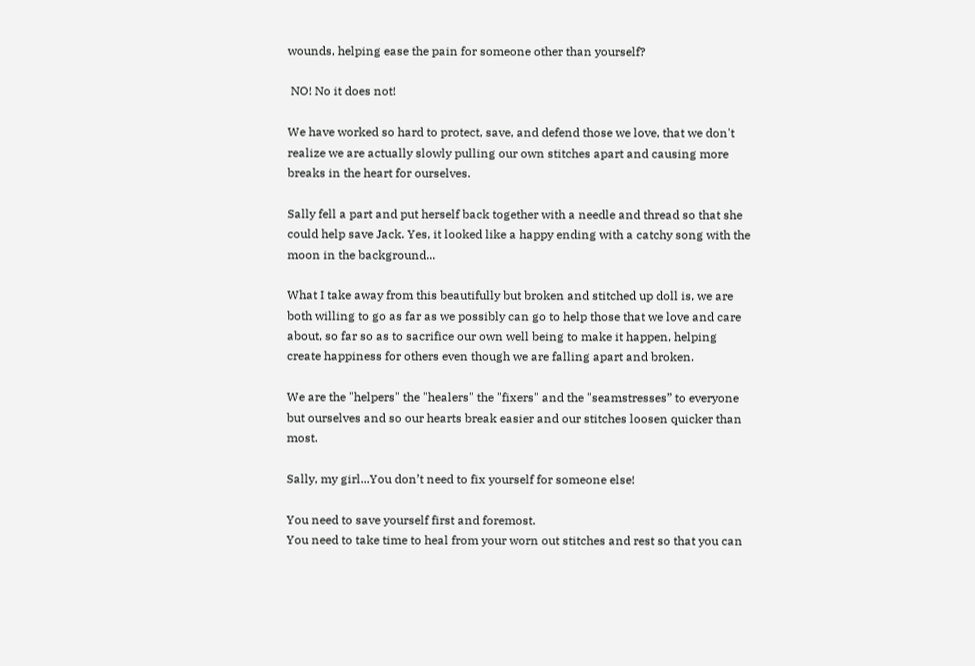wounds, helping ease the pain for someone other than yourself?

 NO! No it does not!

We have worked so hard to protect, save, and defend those we love, that we don't realize we are actually slowly pulling our own stitches apart and causing more breaks in the heart for ourselves.

Sally fell a part and put herself back together with a needle and thread so that she could help save Jack. Yes, it looked like a happy ending with a catchy song with the moon in the background...

What I take away from this beautifully but broken and stitched up doll is, we are both willing to go as far as we possibly can go to help those that we love and care about, so far so as to sacrifice our own well being to make it happen, helping create happiness for others even though we are falling apart and broken.

We are the "helpers" the "healers" the "fixers" and the "seamstresses” to everyone but ourselves and so our hearts break easier and our stitches loosen quicker than most.

Sally, my girl...You don’t need to fix yourself for someone else!

You need to save yourself first and foremost.
You need to take time to heal from your worn out stitches and rest so that you can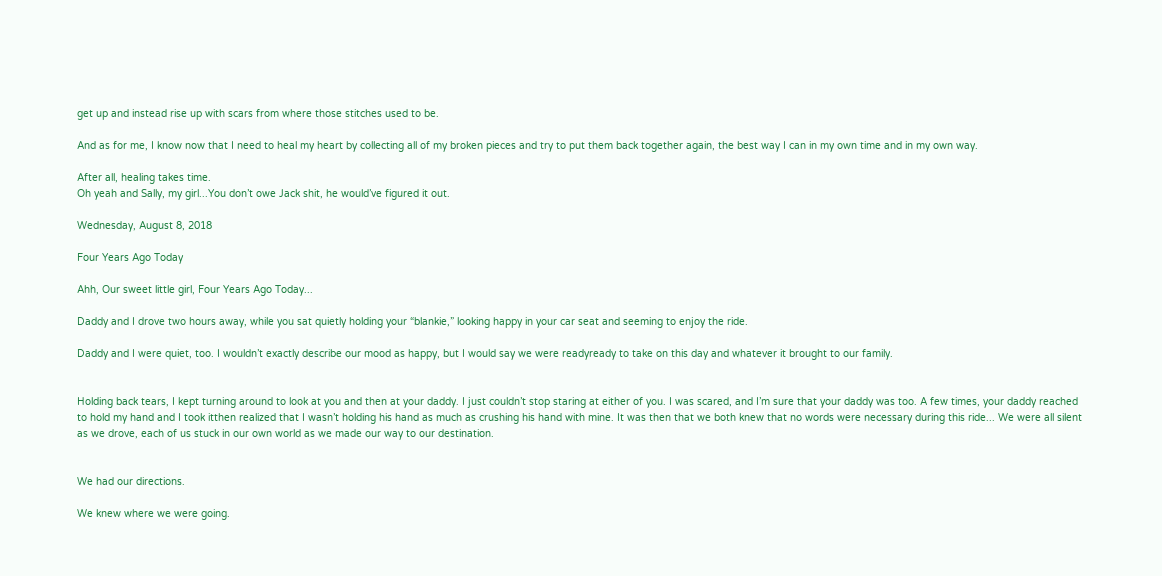get up and instead rise up with scars from where those stitches used to be.

And as for me, I know now that I need to heal my heart by collecting all of my broken pieces and try to put them back together again, the best way I can in my own time and in my own way.

After all, healing takes time.
Oh yeah and Sally, my girl...You don’t owe Jack shit, he would’ve figured it out.

Wednesday, August 8, 2018

Four Years Ago Today

Ahh, Our sweet little girl, Four Years Ago Today...

Daddy and I drove two hours away, while you sat quietly holding your “blankie,” looking happy in your car seat and seeming to enjoy the ride.

Daddy and I were quiet, too. I wouldn’t exactly describe our mood as happy, but I would say we were readyready to take on this day and whatever it brought to our family.


Holding back tears, I kept turning around to look at you and then at your daddy. I just couldn’t stop staring at either of you. I was scared, and I’m sure that your daddy was too. A few times, your daddy reached to hold my hand and I took itthen realized that I wasn’t holding his hand as much as crushing his hand with mine. It was then that we both knew that no words were necessary during this ride... We were all silent as we drove, each of us stuck in our own world as we made our way to our destination.


We had our directions.

We knew where we were going.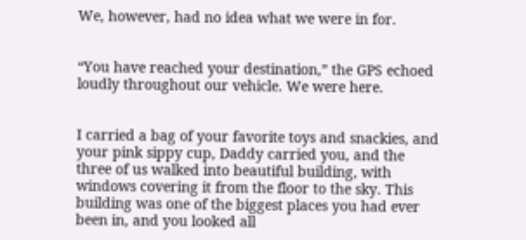We, however, had no idea what we were in for.


“You have reached your destination,” the GPS echoed loudly throughout our vehicle. We were here.


I carried a bag of your favorite toys and snackies, and your pink sippy cup, Daddy carried you, and the three of us walked into beautiful building, with windows covering it from the floor to the sky. This building was one of the biggest places you had ever been in, and you looked all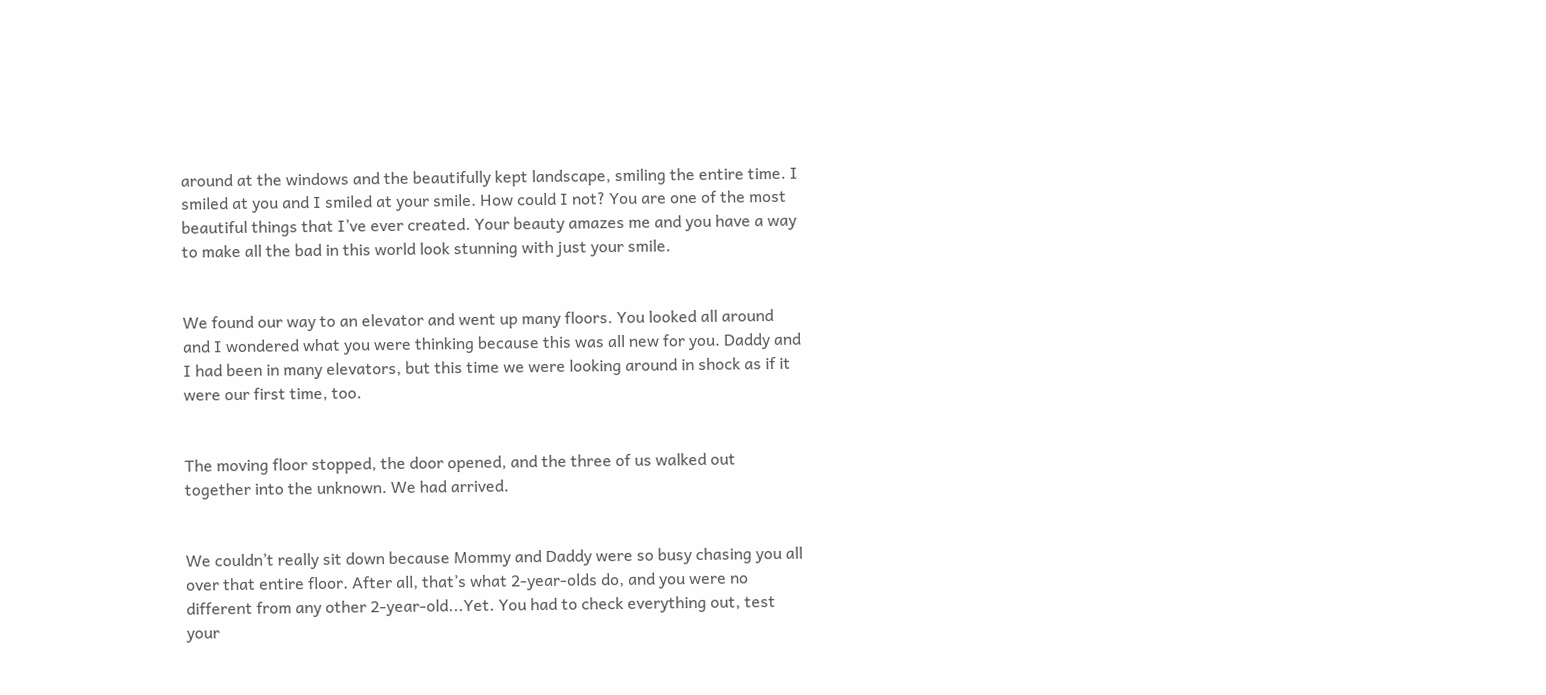around at the windows and the beautifully kept landscape, smiling the entire time. I smiled at you and I smiled at your smile. How could I not? You are one of the most beautiful things that I’ve ever created. Your beauty amazes me and you have a way to make all the bad in this world look stunning with just your smile.


We found our way to an elevator and went up many floors. You looked all around and I wondered what you were thinking because this was all new for you. Daddy and I had been in many elevators, but this time we were looking around in shock as if it were our first time, too.


The moving floor stopped, the door opened, and the three of us walked out together into the unknown. We had arrived.


We couldn’t really sit down because Mommy and Daddy were so busy chasing you all over that entire floor. After all, that’s what 2-year-olds do, and you were no different from any other 2-year-old...Yet. You had to check everything out, test your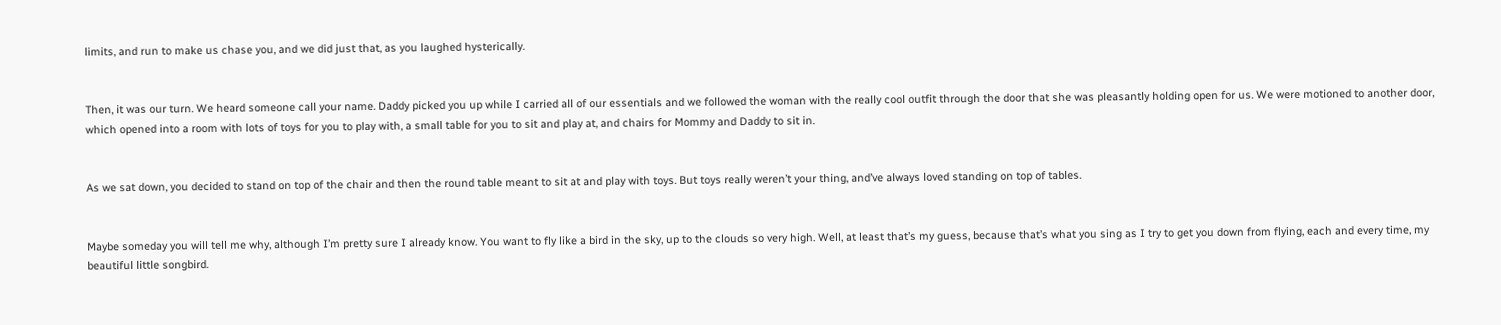limits, and run to make us chase you, and we did just that, as you laughed hysterically.


Then, it was our turn. We heard someone call your name. Daddy picked you up while I carried all of our essentials and we followed the woman with the really cool outfit through the door that she was pleasantly holding open for us. We were motioned to another door, which opened into a room with lots of toys for you to play with, a small table for you to sit and play at, and chairs for Mommy and Daddy to sit in.


As we sat down, you decided to stand on top of the chair and then the round table meant to sit at and play with toys. But toys really weren’t your thing, and’ve always loved standing on top of tables.


Maybe someday you will tell me why, although I’m pretty sure I already know. You want to fly like a bird in the sky, up to the clouds so very high. Well, at least that’s my guess, because that’s what you sing as I try to get you down from flying, each and every time, my beautiful little songbird.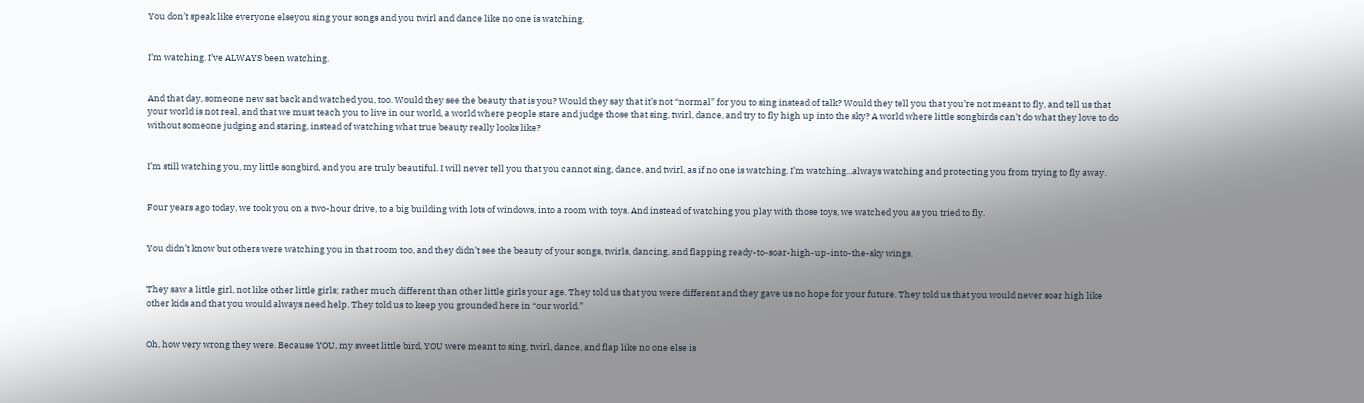You don’t speak like everyone elseyou sing your songs and you twirl and dance like no one is watching.


I’m watching. I’ve ALWAYS been watching.


And that day, someone new sat back and watched you, too. Would they see the beauty that is you? Would they say that it’s not “normal” for you to sing instead of talk? Would they tell you that you’re not meant to fly, and tell us that your world is not real, and that we must teach you to live in our world, a world where people stare and judge those that sing, twirl, dance, and try to fly high up into the sky? A world where little songbirds can’t do what they love to do without someone judging and staring, instead of watching what true beauty really looks like?


I’m still watching you, my little songbird, and you are truly beautiful. I will never tell you that you cannot sing, dance, and twirl, as if no one is watching. I’m watching...always watching and protecting you from trying to fly away.


Four years ago today, we took you on a two-hour drive, to a big building with lots of windows, into a room with toys. And instead of watching you play with those toys, we watched you as you tried to fly.


You didn’t know but others were watching you in that room too, and they didn’t see the beauty of your songs, twirls, dancing, and flapping ready-to-soar-high-up-into-the-sky wings.


They saw a little girl, not like other little girls; rather much different than other little girls your age. They told us that you were different and they gave us no hope for your future. They told us that you would never soar high like other kids and that you would always need help. They told us to keep you grounded here in “our world.”


Oh, how very wrong they were. Because YOU, my sweet little bird, YOU were meant to sing, twirl, dance, and flap like no one else is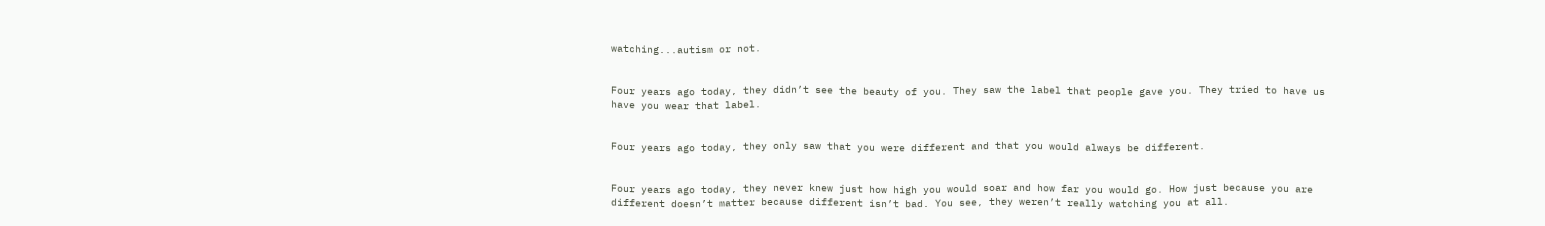watching...autism or not.


Four years ago today, they didn’t see the beauty of you. They saw the label that people gave you. They tried to have us have you wear that label.


Four years ago today, they only saw that you were different and that you would always be different.


Four years ago today, they never knew just how high you would soar and how far you would go. How just because you are different doesn’t matter because different isn’t bad. You see, they weren’t really watching you at all.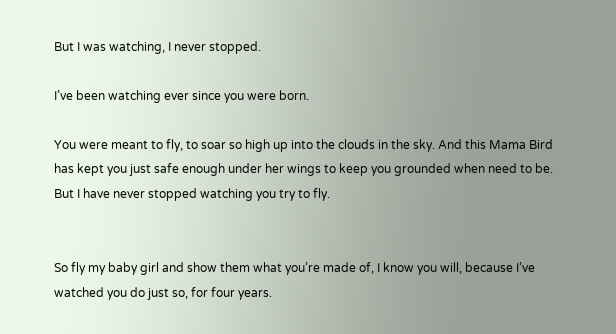But I was watching, I never stopped.

I’ve been watching ever since you were born.

You were meant to fly, to soar so high up into the clouds in the sky. And this Mama Bird has kept you just safe enough under her wings to keep you grounded when need to be. But I have never stopped watching you try to fly.


So fly my baby girl and show them what you’re made of, I know you will, because I’ve watched you do just so, for four years.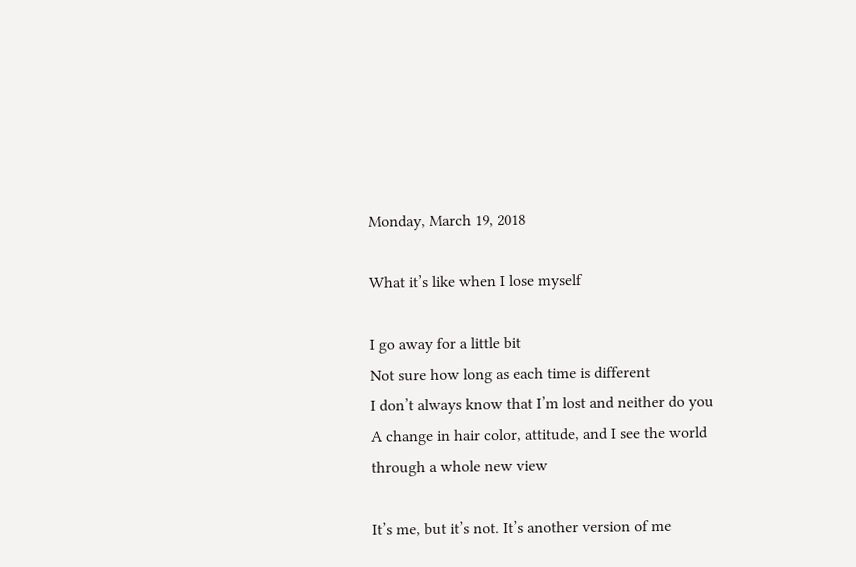Monday, March 19, 2018

What it’s like when I lose myself

I go away for a little bit
Not sure how long as each time is different
I don’t always know that I’m lost and neither do you
A change in hair color, attitude, and I see the world through a whole new view

It’s me, but it’s not. It’s another version of me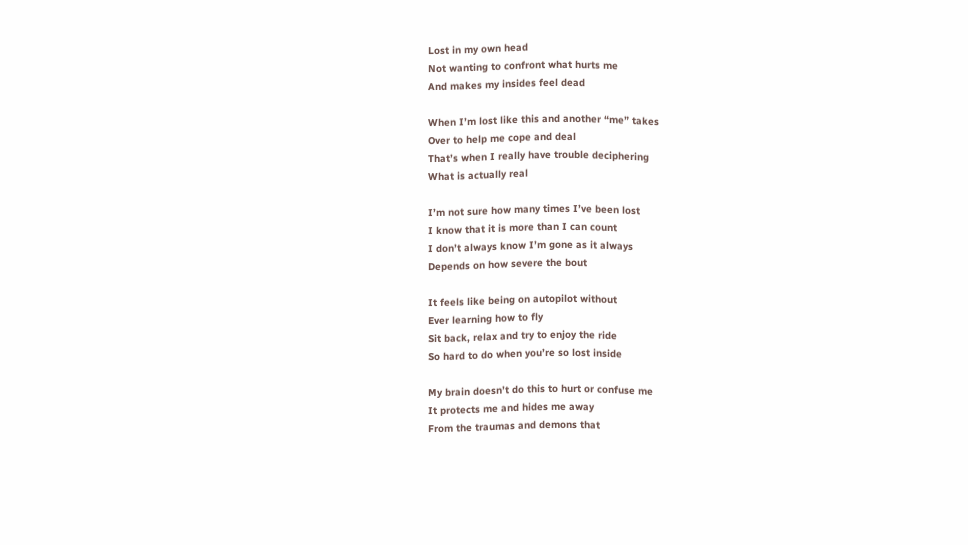Lost in my own head
Not wanting to confront what hurts me
And makes my insides feel dead

When I’m lost like this and another “me” takes
Over to help me cope and deal
That’s when I really have trouble deciphering
What is actually real

I’m not sure how many times I’ve been lost
I know that it is more than I can count
I don’t always know I’m gone as it always
Depends on how severe the bout

It feels like being on autopilot without
Ever learning how to fly
Sit back, relax and try to enjoy the ride
So hard to do when you’re so lost inside

My brain doesn’t do this to hurt or confuse me
It protects me and hides me away
From the traumas and demons that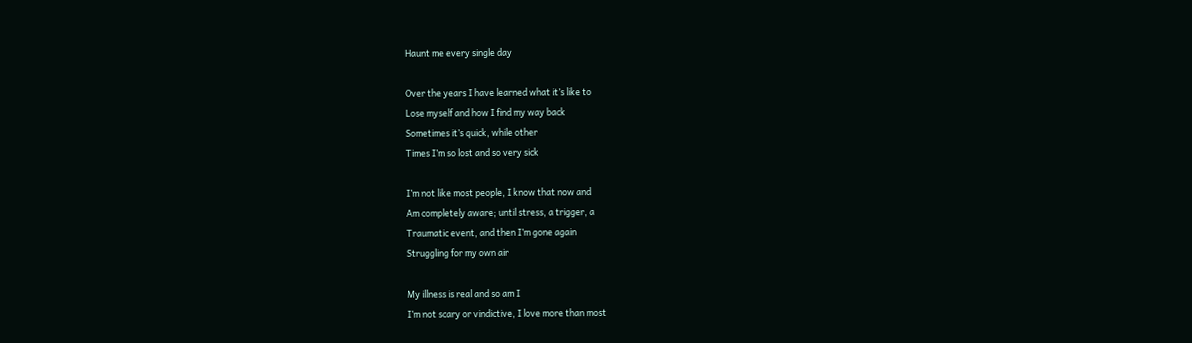Haunt me every single day

Over the years I have learned what it’s like to
Lose myself and how I find my way back
Sometimes it’s quick, while other
Times I’m so lost and so very sick

I’m not like most people, I know that now and
Am completely aware; until stress, a trigger, a
Traumatic event, and then I’m gone again
Struggling for my own air

My illness is real and so am I
I’m not scary or vindictive, I love more than most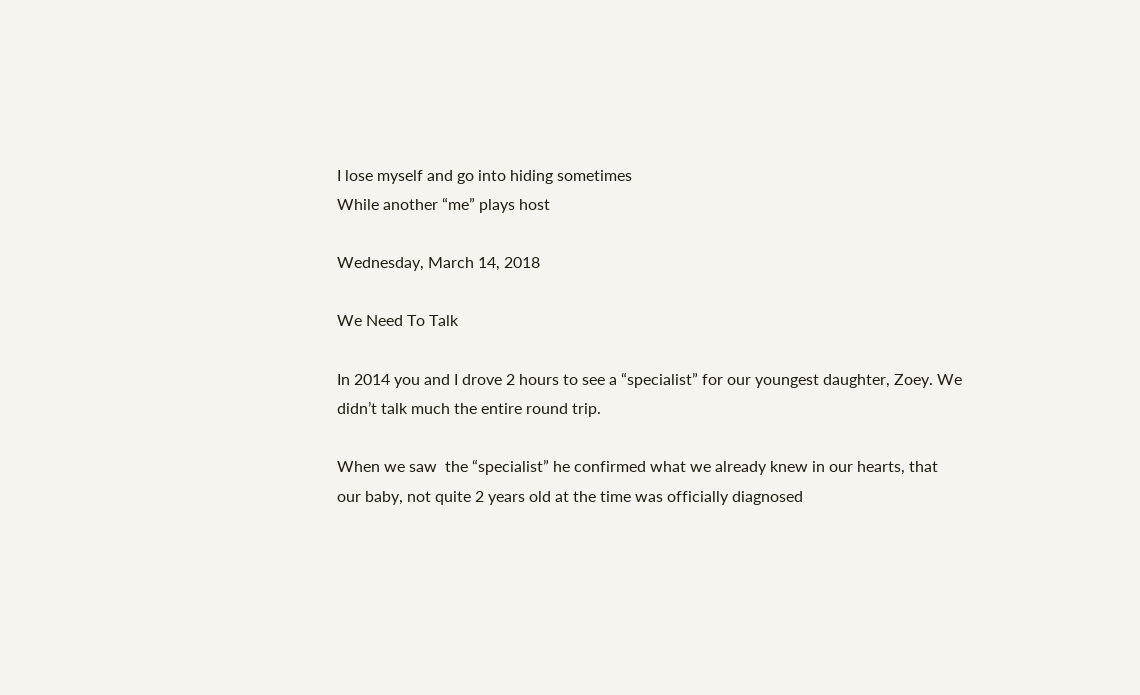I lose myself and go into hiding sometimes
While another “me” plays host

Wednesday, March 14, 2018

We Need To Talk

In 2014 you and I drove 2 hours to see a “specialist” for our youngest daughter, Zoey. We didn’t talk much the entire round trip.

When we saw  the “specialist” he confirmed what we already knew in our hearts, that our baby, not quite 2 years old at the time was officially diagnosed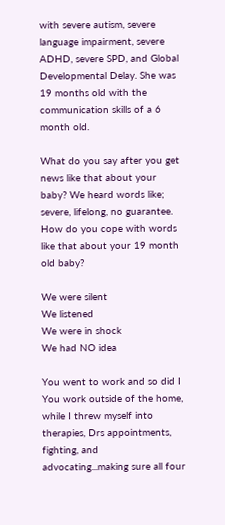with severe autism, severe language impairment, severe ADHD, severe SPD, and Global Developmental Delay. She was 19 months old with the communication skills of a 6 month old.

What do you say after you get news like that about your baby? We heard words like; severe, lifelong, no guarantee. How do you cope with words like that about your 19 month old baby?

We were silent
We listened
We were in shock
We had NO idea

You went to work and so did I
You work outside of the home, while I threw myself into therapies, Drs appointments, fighting, and advocating...making sure all four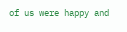of us were happy and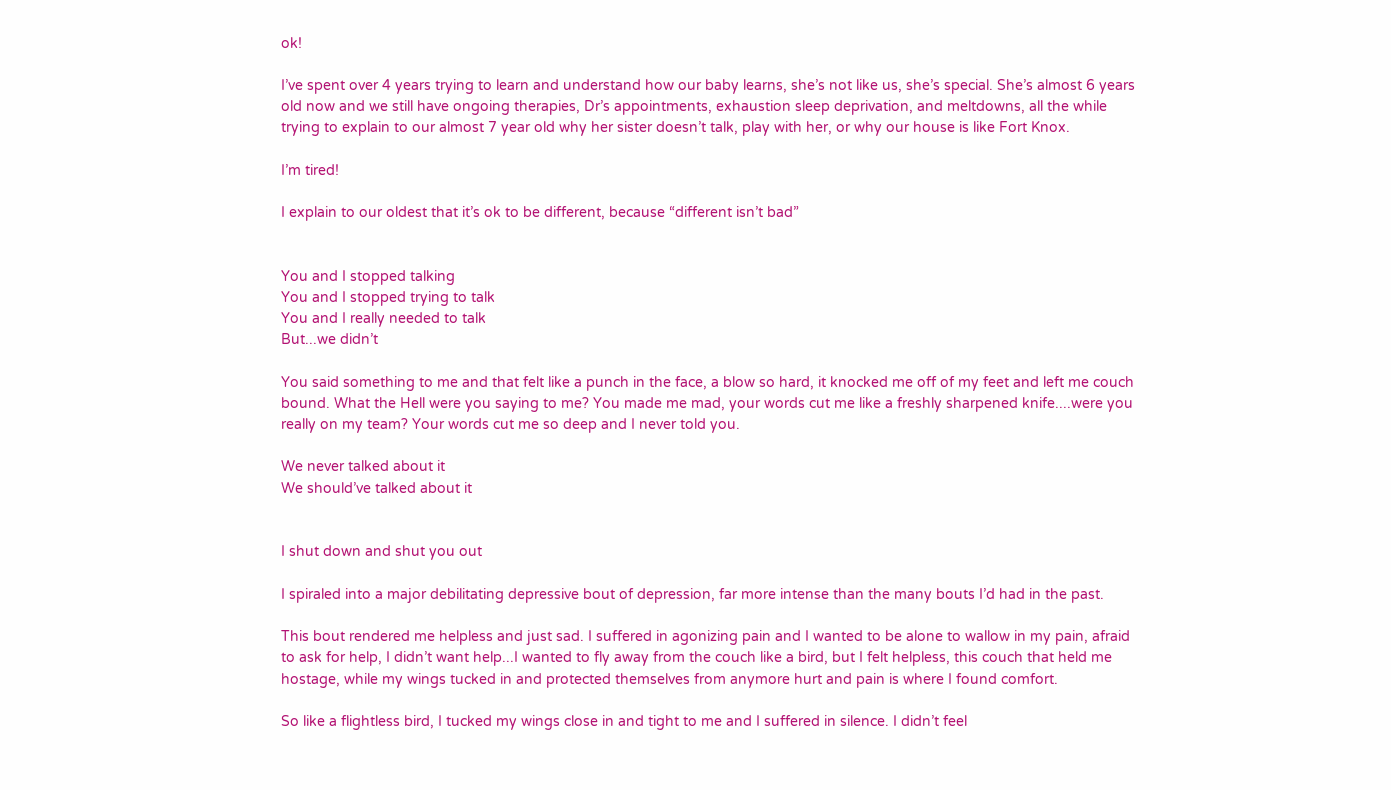ok!

I’ve spent over 4 years trying to learn and understand how our baby learns, she’s not like us, she’s special. She’s almost 6 years old now and we still have ongoing therapies, Dr’s appointments, exhaustion sleep deprivation, and meltdowns, all the while trying to explain to our almost 7 year old why her sister doesn’t talk, play with her, or why our house is like Fort Knox.

I’m tired!

I explain to our oldest that it’s ok to be different, because “different isn’t bad”


You and I stopped talking
You and I stopped trying to talk
You and I really needed to talk
But...we didn’t

You said something to me and that felt like a punch in the face, a blow so hard, it knocked me off of my feet and left me couch bound. What the Hell were you saying to me? You made me mad, your words cut me like a freshly sharpened knife....were you really on my team? Your words cut me so deep and I never told you.

We never talked about it
We should’ve talked about it


I shut down and shut you out

I spiraled into a major debilitating depressive bout of depression, far more intense than the many bouts I’d had in the past.

This bout rendered me helpless and just sad. I suffered in agonizing pain and I wanted to be alone to wallow in my pain, afraid to ask for help, I didn’t want help...I wanted to fly away from the couch like a bird, but I felt helpless, this couch that held me hostage, while my wings tucked in and protected themselves from anymore hurt and pain is where I found comfort.

So like a flightless bird, I tucked my wings close in and tight to me and I suffered in silence. I didn’t feel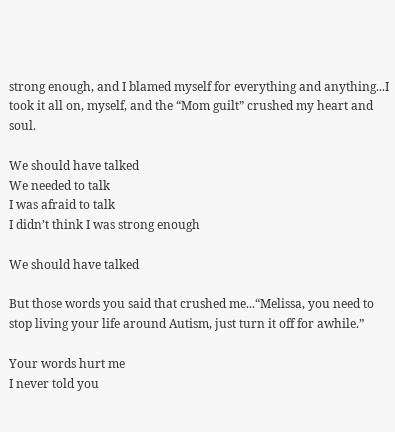strong enough, and I blamed myself for everything and anything...I took it all on, myself, and the “Mom guilt” crushed my heart and soul.

We should have talked
We needed to talk
I was afraid to talk
I didn’t think I was strong enough

We should have talked

But those words you said that crushed me...“Melissa, you need to stop living your life around Autism, just turn it off for awhile.”

Your words hurt me
I never told you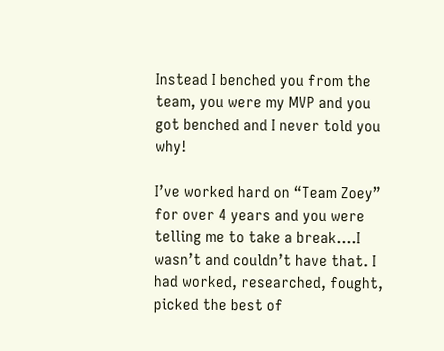Instead I benched you from the team, you were my MVP and you got benched and I never told you why!

I’ve worked hard on “Team Zoey” for over 4 years and you were telling me to take a break....I wasn’t and couldn’t have that. I had worked, researched, fought, picked the best of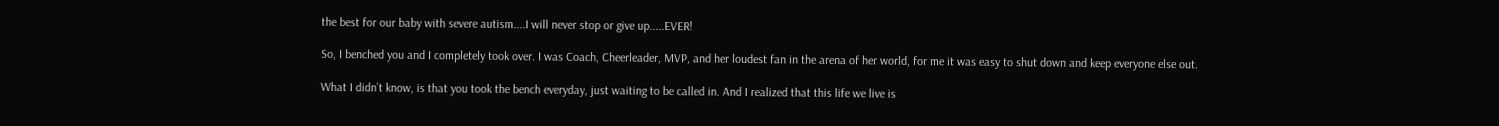the best for our baby with severe autism....I will never stop or give up.....EVER!

So, I benched you and I completely took over. I was Coach, Cheerleader, MVP, and her loudest fan in the arena of her world, for me it was easy to shut down and keep everyone else out.

What I didn’t know, is that you took the bench everyday, just waiting to be called in. And I realized that this life we live is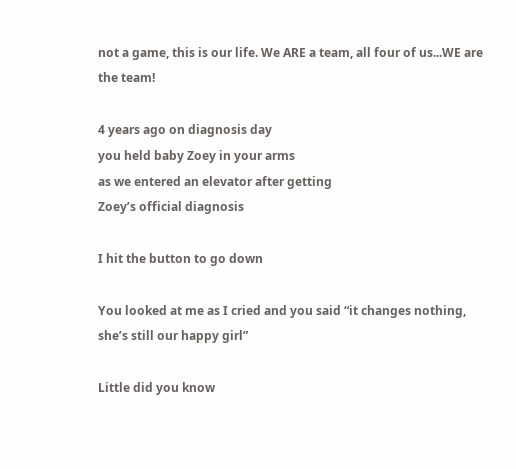not a game, this is our life. We ARE a team, all four of us...WE are the team!

4 years ago on diagnosis day
you held baby Zoey in your arms
as we entered an elevator after getting
Zoey’s official diagnosis

I hit the button to go down

You looked at me as I cried and you said “it changes nothing, she’s still our happy girl”

Little did you know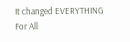It changed EVERYTHING
For All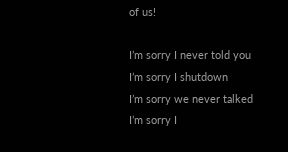of us!

I’m sorry I never told you
I’m sorry I shutdown
I’m sorry we never talked
I’m sorry I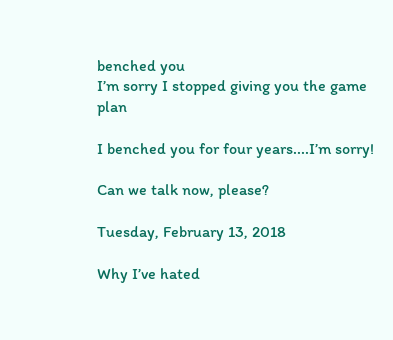benched you
I’m sorry I stopped giving you the game plan

I benched you for four years....I’m sorry!

Can we talk now, please?

Tuesday, February 13, 2018

Why I’ve hated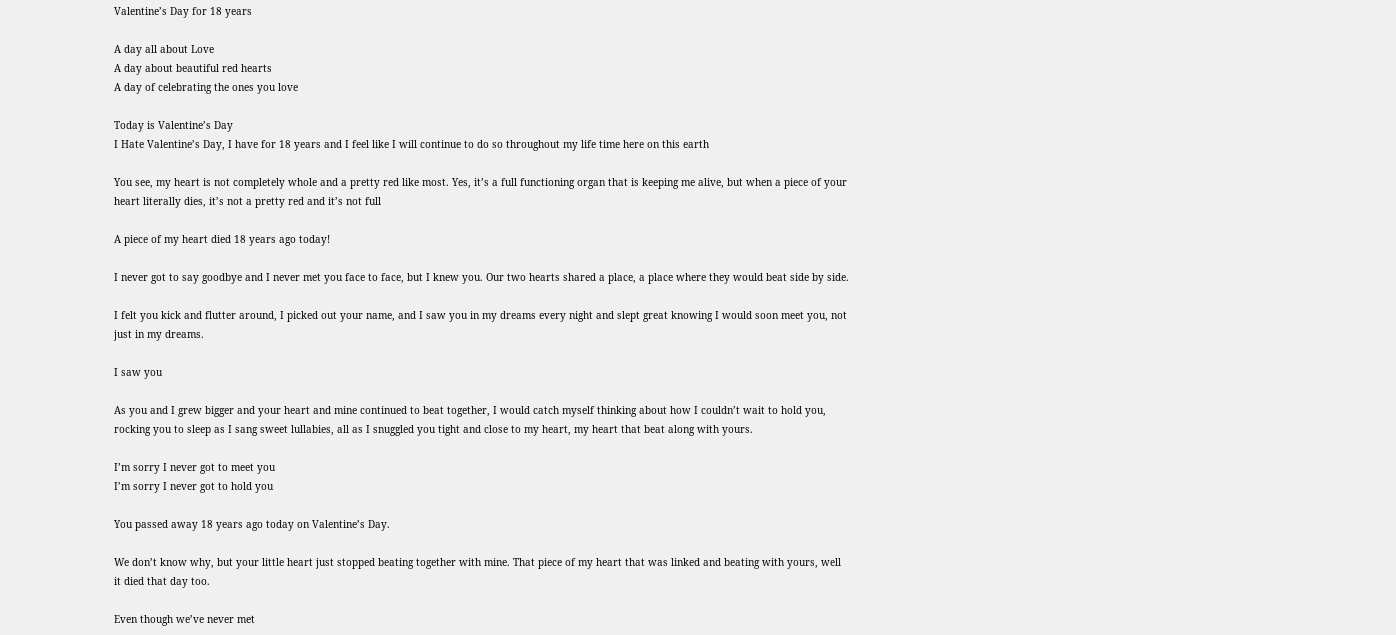Valentine’s Day for 18 years

A day all about Love
A day about beautiful red hearts
A day of celebrating the ones you love

Today is Valentine’s Day
I Hate Valentine’s Day, I have for 18 years and I feel like I will continue to do so throughout my life time here on this earth

You see, my heart is not completely whole and a pretty red like most. Yes, it’s a full functioning organ that is keeping me alive, but when a piece of your heart literally dies, it’s not a pretty red and it’s not full

A piece of my heart died 18 years ago today!

I never got to say goodbye and I never met you face to face, but I knew you. Our two hearts shared a place, a place where they would beat side by side.

I felt you kick and flutter around, I picked out your name, and I saw you in my dreams every night and slept great knowing I would soon meet you, not just in my dreams.

I saw you

As you and I grew bigger and your heart and mine continued to beat together, I would catch myself thinking about how I couldn’t wait to hold you, rocking you to sleep as I sang sweet lullabies, all as I snuggled you tight and close to my heart, my heart that beat along with yours.

I’m sorry I never got to meet you
I’m sorry I never got to hold you

You passed away 18 years ago today on Valentine’s Day.

We don’t know why, but your little heart just stopped beating together with mine. That piece of my heart that was linked and beating with yours, well it died that day too.

Even though we’ve never met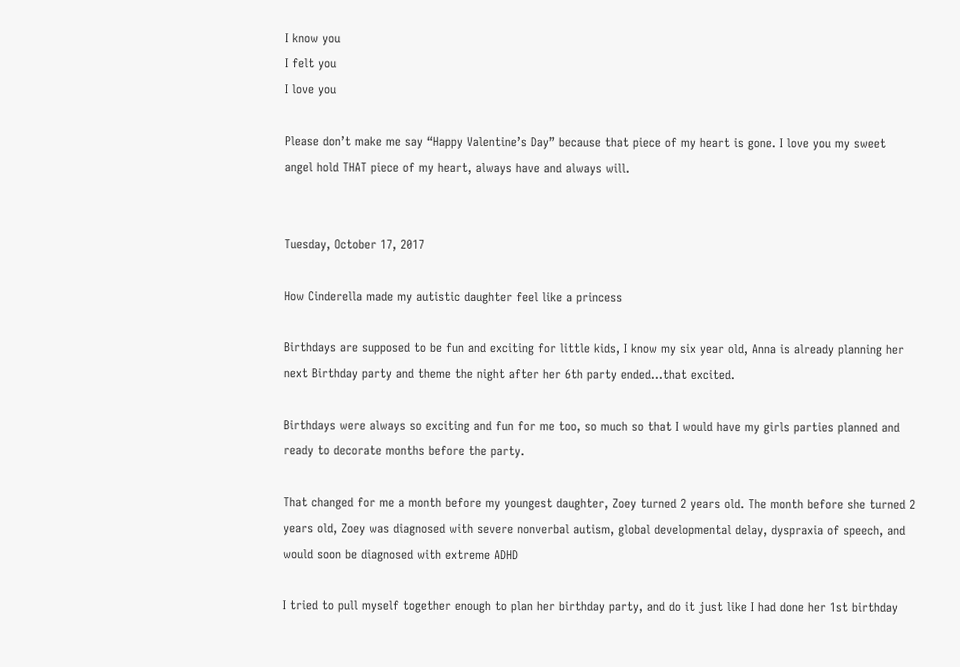I know you
I felt you
I love you

Please don’t make me say “Happy Valentine’s Day” because that piece of my heart is gone. I love you my sweet angel hold THAT piece of my heart, always have and always will.


Tuesday, October 17, 2017

How Cinderella made my autistic daughter feel like a princess

Birthdays are supposed to be fun and exciting for little kids, I know my six year old, Anna is already planning her next Birthday party and theme the night after her 6th party ended...that excited.

Birthdays were always so exciting and fun for me too, so much so that I would have my girls parties planned and ready to decorate months before the party.

That changed for me a month before my youngest daughter, Zoey turned 2 years old. The month before she turned 2 years old, Zoey was diagnosed with severe nonverbal autism, global developmental delay, dyspraxia of speech, and would soon be diagnosed with extreme ADHD

I tried to pull myself together enough to plan her birthday party, and do it just like I had done her 1st birthday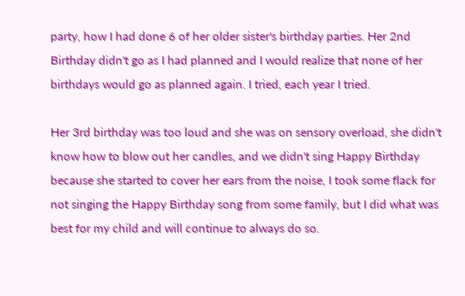party, how I had done 6 of her older sister's birthday parties. Her 2nd Birthday didn't go as I had planned and I would realize that none of her birthdays would go as planned again. I tried, each year I tried.

Her 3rd birthday was too loud and she was on sensory overload, she didn't know how to blow out her candles, and we didn't sing Happy Birthday because she started to cover her ears from the noise, I took some flack for not singing the Happy Birthday song from some family, but I did what was best for my child and will continue to always do so.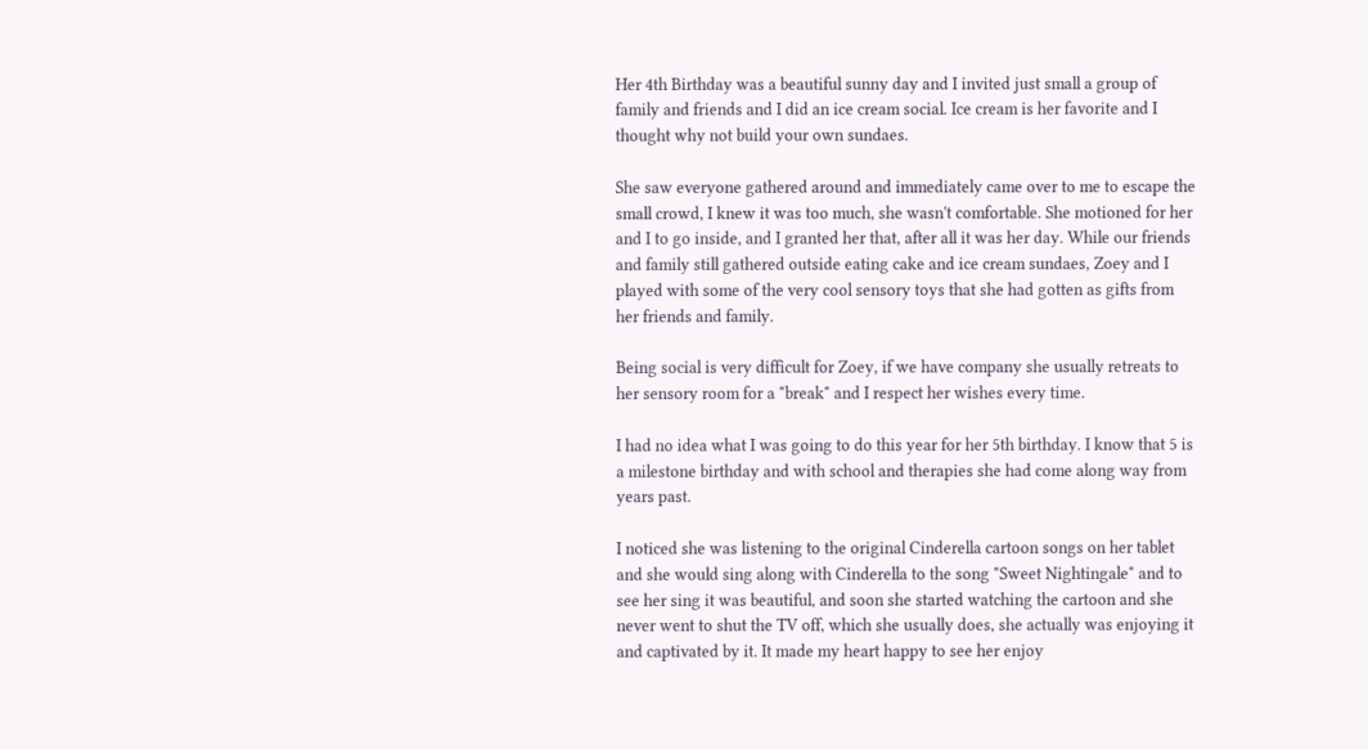Her 4th Birthday was a beautiful sunny day and I invited just small a group of family and friends and I did an ice cream social. Ice cream is her favorite and I thought why not build your own sundaes.

She saw everyone gathered around and immediately came over to me to escape the small crowd, I knew it was too much, she wasn't comfortable. She motioned for her and I to go inside, and I granted her that, after all it was her day. While our friends and family still gathered outside eating cake and ice cream sundaes, Zoey and I played with some of the very cool sensory toys that she had gotten as gifts from her friends and family.

Being social is very difficult for Zoey, if we have company she usually retreats to her sensory room for a "break" and I respect her wishes every time.

I had no idea what I was going to do this year for her 5th birthday. I know that 5 is a milestone birthday and with school and therapies she had come along way from years past.

I noticed she was listening to the original Cinderella cartoon songs on her tablet and she would sing along with Cinderella to the song "Sweet Nightingale" and to see her sing it was beautiful, and soon she started watching the cartoon and she never went to shut the TV off, which she usually does, she actually was enjoying it and captivated by it. It made my heart happy to see her enjoy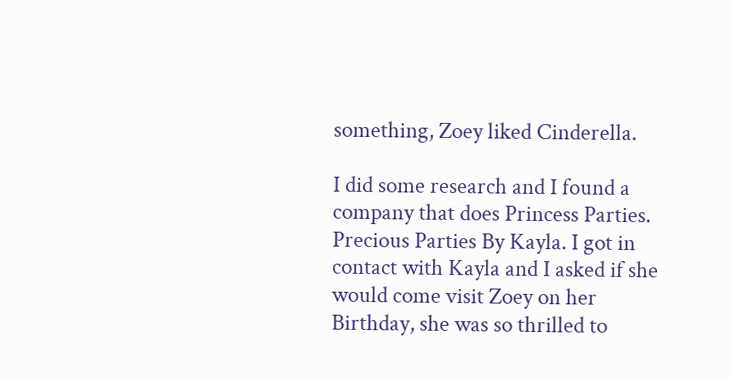something, Zoey liked Cinderella.

I did some research and I found a company that does Princess Parties. Precious Parties By Kayla. I got in contact with Kayla and I asked if she would come visit Zoey on her Birthday, she was so thrilled to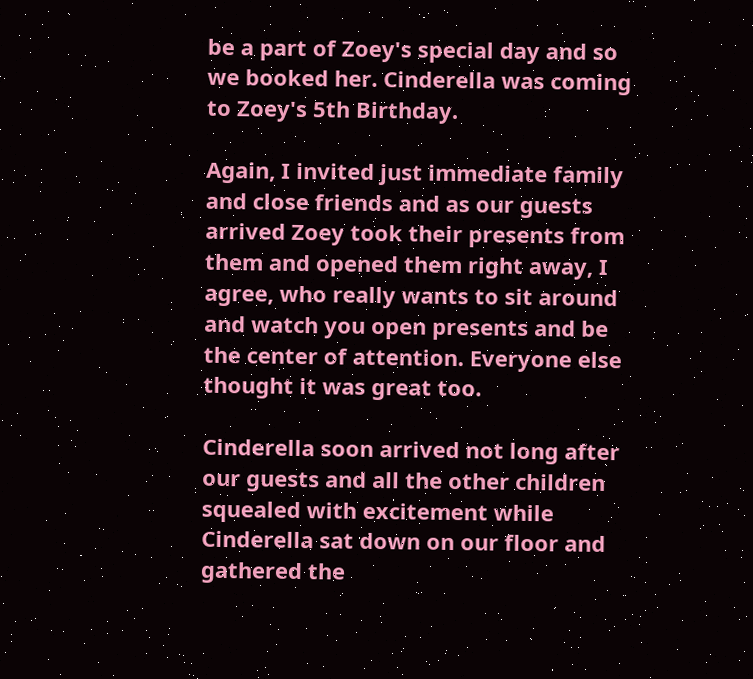be a part of Zoey's special day and so we booked her. Cinderella was coming to Zoey's 5th Birthday.

Again, I invited just immediate family and close friends and as our guests arrived Zoey took their presents from them and opened them right away, I agree, who really wants to sit around and watch you open presents and be the center of attention. Everyone else thought it was great too.

Cinderella soon arrived not long after our guests and all the other children squealed with excitement while Cinderella sat down on our floor and gathered the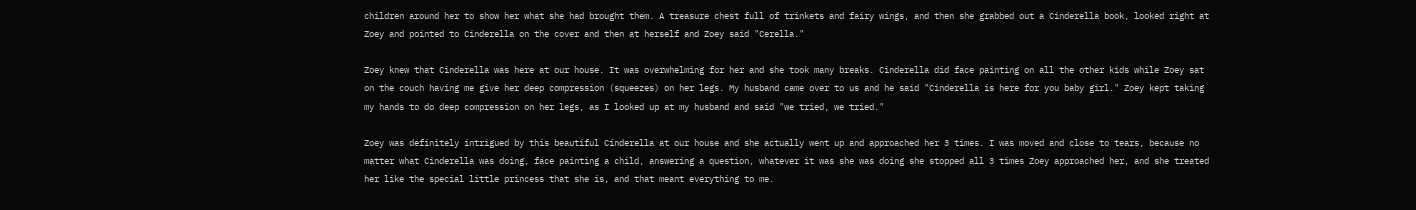children around her to show her what she had brought them. A treasure chest full of trinkets and fairy wings, and then she grabbed out a Cinderella book, looked right at Zoey and pointed to Cinderella on the cover and then at herself and Zoey said "Cerella."

Zoey knew that Cinderella was here at our house. It was overwhelming for her and she took many breaks. Cinderella did face painting on all the other kids while Zoey sat on the couch having me give her deep compression (squeezes) on her legs. My husband came over to us and he said "Cinderella is here for you baby girl." Zoey kept taking my hands to do deep compression on her legs, as I looked up at my husband and said "we tried, we tried."

Zoey was definitely intrigued by this beautiful Cinderella at our house and she actually went up and approached her 3 times. I was moved and close to tears, because no matter what Cinderella was doing, face painting a child, answering a question, whatever it was she was doing she stopped all 3 times Zoey approached her, and she treated her like the special little princess that she is, and that meant everything to me.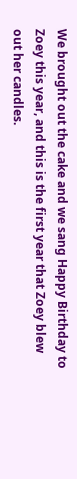We brought out the cake and we sang Happy Birthday to Zoey this year, and this is the first year that Zoey blew out her candles.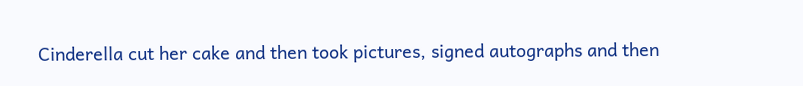Cinderella cut her cake and then took pictures, signed autographs and then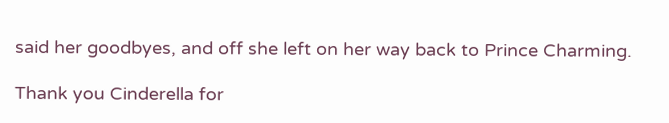said her goodbyes, and off she left on her way back to Prince Charming.

Thank you Cinderella for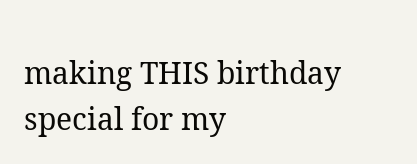making THIS birthday special for my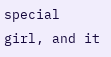special girl, and it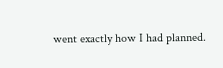went exactly how I had planned.